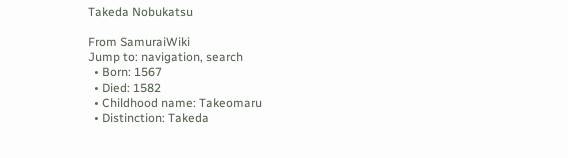Takeda Nobukatsu

From SamuraiWiki
Jump to: navigation, search
  • Born: 1567
  • Died: 1582
  • Childhood name: Takeomaru
  • Distinction: Takeda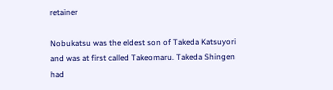retainer

Nobukatsu was the eldest son of Takeda Katsuyori and was at first called Takeomaru. Takeda Shingen had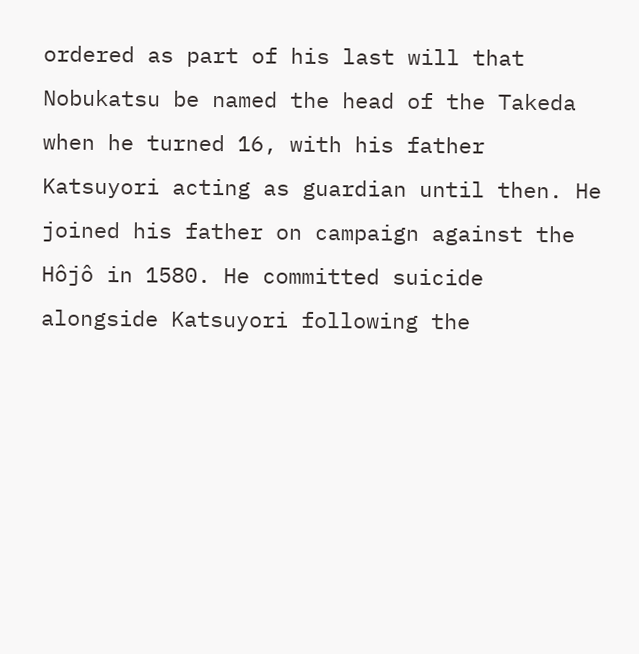ordered as part of his last will that Nobukatsu be named the head of the Takeda when he turned 16, with his father Katsuyori acting as guardian until then. He joined his father on campaign against the Hôjô in 1580. He committed suicide alongside Katsuyori following the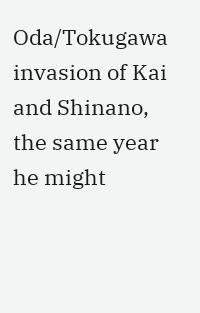Oda/Tokugawa invasion of Kai and Shinano, the same year he might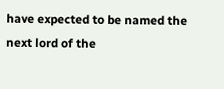have expected to be named the next lord of the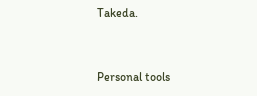Takeda.


Personal tools